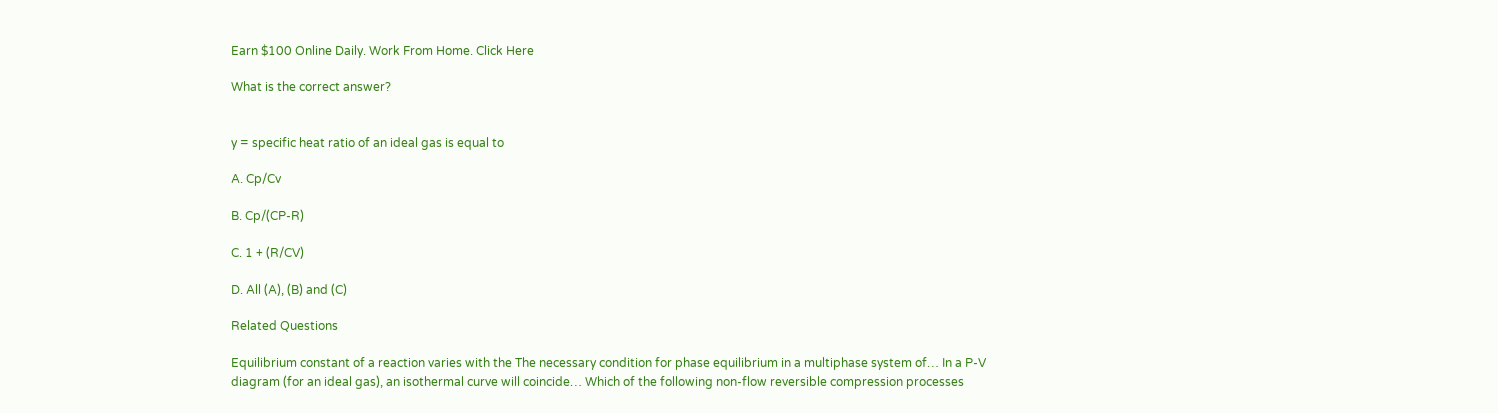Earn $100 Online Daily. Work From Home. Click Here

What is the correct answer?


y = specific heat ratio of an ideal gas is equal to

A. Cp/Cv

B. Cp/(CP-R)

C. 1 + (R/CV)

D. All (A), (B) and (C)

Related Questions

Equilibrium constant of a reaction varies with the The necessary condition for phase equilibrium in a multiphase system of… In a P-V diagram (for an ideal gas), an isothermal curve will coincide… Which of the following non-flow reversible compression processes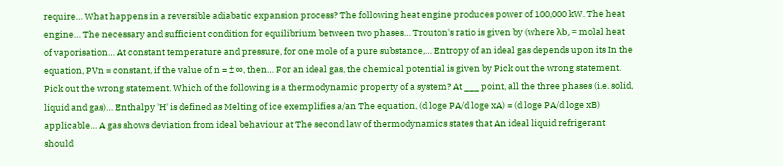require… What happens in a reversible adiabatic expansion process? The following heat engine produces power of 100,000 kW. The heat engine… The necessary and sufficient condition for equilibrium between two phases… Trouton's ratio is given by (where λb, = molal heat of vaporisation… At constant temperature and pressure, for one mole of a pure substance,… Entropy of an ideal gas depends upon its In the equation, PVn = constant, if the value of n = ± ∞, then… For an ideal gas, the chemical potential is given by Pick out the wrong statement. Pick out the wrong statement. Which of the following is a thermodynamic property of a system? At ___ point, all the three phases (i.e. solid, liquid and gas)… Enthalpy 'H' is defined as Melting of ice exemplifies a/an The equation, (d loge PA/d loge xA) = (d loge PA/d loge xB) applicable… A gas shows deviation from ideal behaviour at The second law of thermodynamics states that An ideal liquid refrigerant should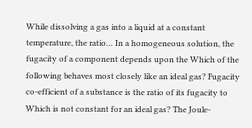While dissolving a gas into a liquid at a constant temperature, the ratio… In a homogeneous solution, the fugacity of a component depends upon the Which of the following behaves most closely like an ideal gas? Fugacity co-efficient of a substance is the ratio of its fugacity to Which is not constant for an ideal gas? The Joule-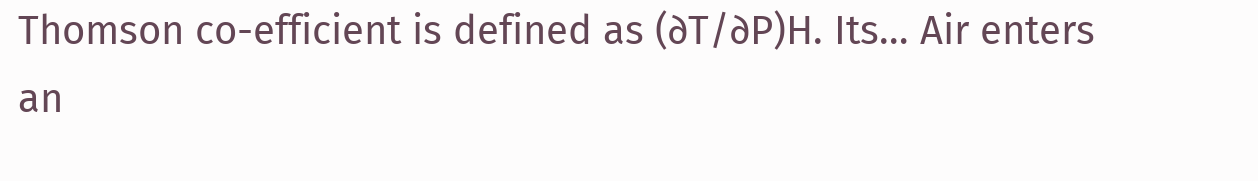Thomson co-efficient is defined as (∂T/∂P)H. Its… Air enters an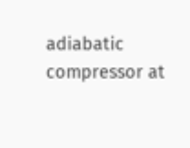adiabatic compressor at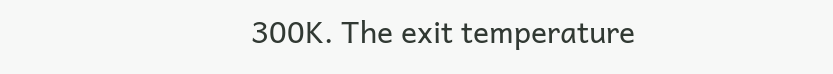300K. The exit temperature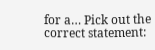for a… Pick out the correct statement: